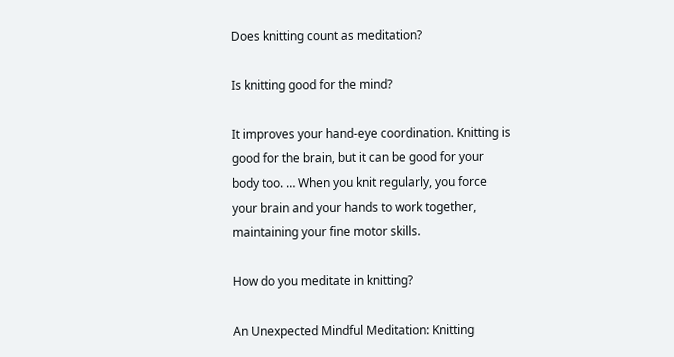Does knitting count as meditation?

Is knitting good for the mind?

It improves your hand-eye coordination. Knitting is good for the brain, but it can be good for your body too. … When you knit regularly, you force your brain and your hands to work together, maintaining your fine motor skills.

How do you meditate in knitting?

An Unexpected Mindful Meditation: Knitting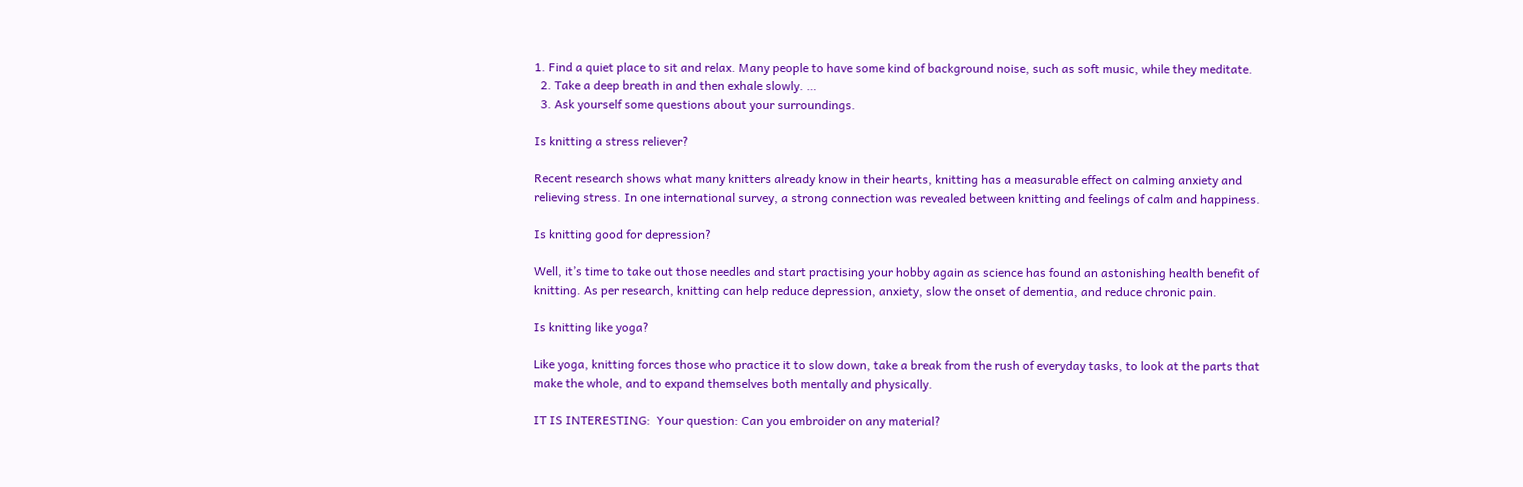1. Find a quiet place to sit and relax. Many people to have some kind of background noise, such as soft music, while they meditate.
  2. Take a deep breath in and then exhale slowly. …
  3. Ask yourself some questions about your surroundings.

Is knitting a stress reliever?

Recent research shows what many knitters already know in their hearts, knitting has a measurable effect on calming anxiety and relieving stress. In one international survey, a strong connection was revealed between knitting and feelings of calm and happiness.

Is knitting good for depression?

Well, it’s time to take out those needles and start practising your hobby again as science has found an astonishing health benefit of knitting. As per research, knitting can help reduce depression, anxiety, slow the onset of dementia, and reduce chronic pain.

Is knitting like yoga?

Like yoga, knitting forces those who practice it to slow down, take a break from the rush of everyday tasks, to look at the parts that make the whole, and to expand themselves both mentally and physically.

IT IS INTERESTING:  Your question: Can you embroider on any material?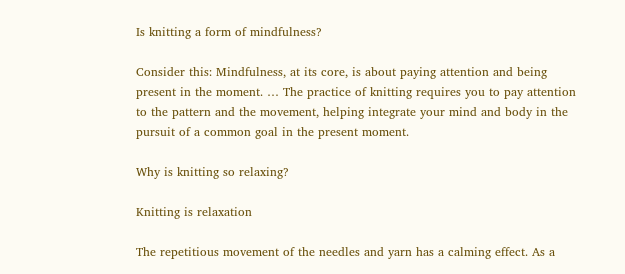Is knitting a form of mindfulness?

Consider this: Mindfulness, at its core, is about paying attention and being present in the moment. … The practice of knitting requires you to pay attention to the pattern and the movement, helping integrate your mind and body in the pursuit of a common goal in the present moment.

Why is knitting so relaxing?

Knitting is relaxation

The repetitious movement of the needles and yarn has a calming effect. As a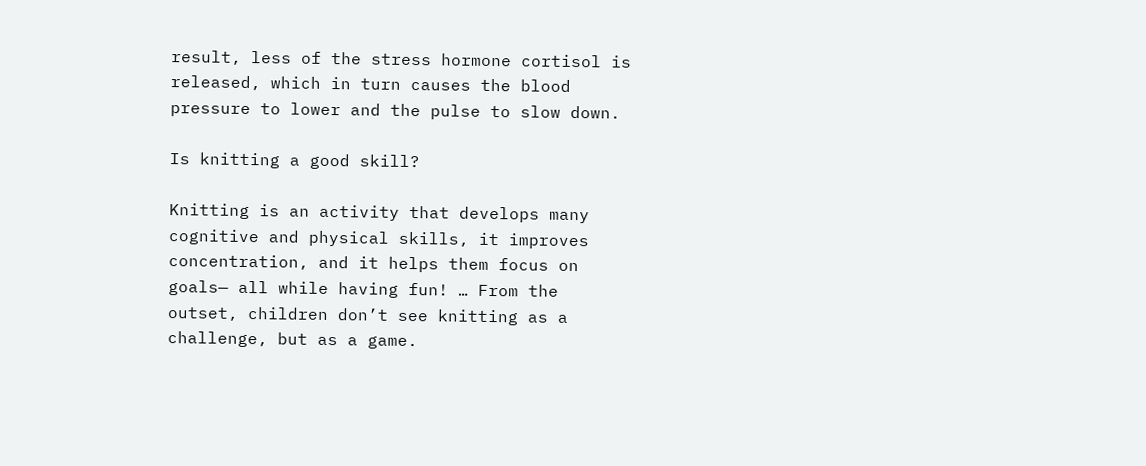result, less of the stress hormone cortisol is released, which in turn causes the blood pressure to lower and the pulse to slow down.

Is knitting a good skill?

Knitting is an activity that develops many cognitive and physical skills, it improves concentration, and it helps them focus on goals— all while having fun! … From the outset, children don’t see knitting as a challenge, but as a game.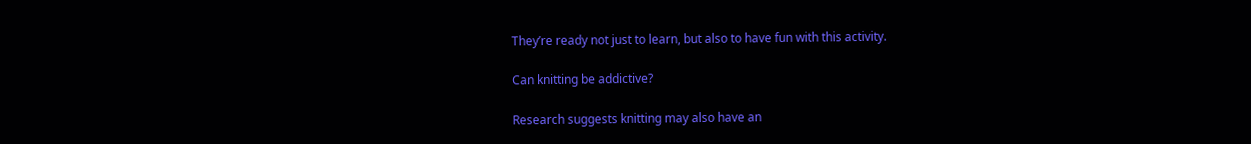They’re ready not just to learn, but also to have fun with this activity.

Can knitting be addictive?

Research suggests knitting may also have an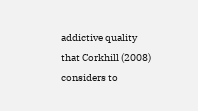addictive quality that Corkhill (2008) considers to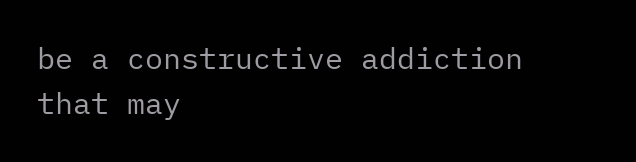be a constructive addiction that may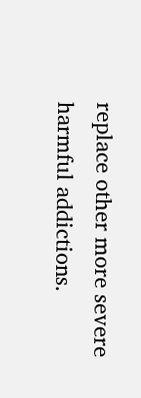replace other more severe harmful addictions.